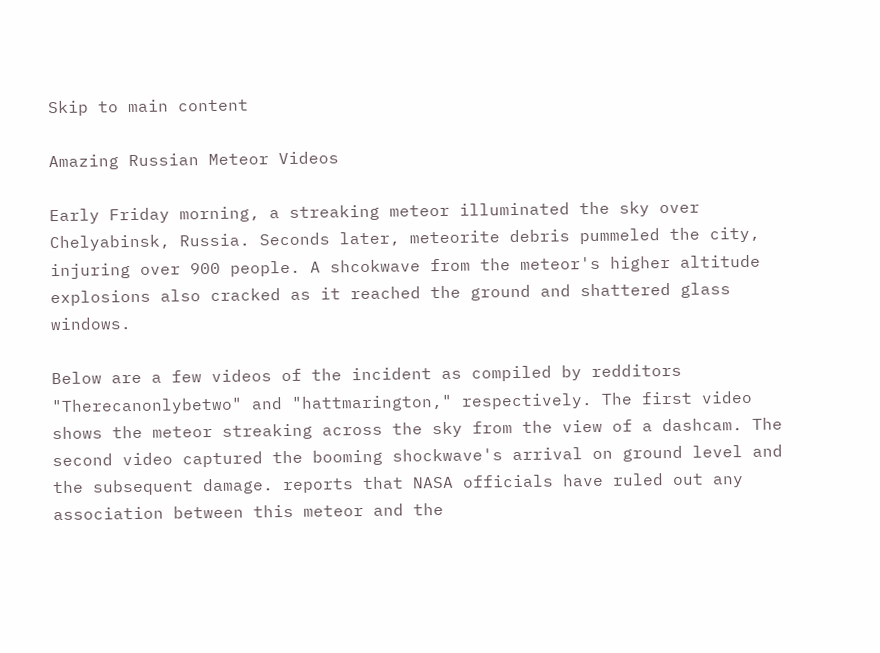Skip to main content

Amazing Russian Meteor Videos

Early Friday morning, a streaking meteor illuminated the sky over Chelyabinsk, Russia. Seconds later, meteorite debris pummeled the city, injuring over 900 people. A shcokwave from the meteor's higher altitude explosions also cracked as it reached the ground and shattered glass windows.

Below are a few videos of the incident as compiled by redditors "Therecanonlybetwo" and "hattmarington," respectively. The first video shows the meteor streaking across the sky from the view of a dashcam. The second video captured the booming shockwave's arrival on ground level and the subsequent damage. reports that NASA officials have ruled out any association between this meteor and the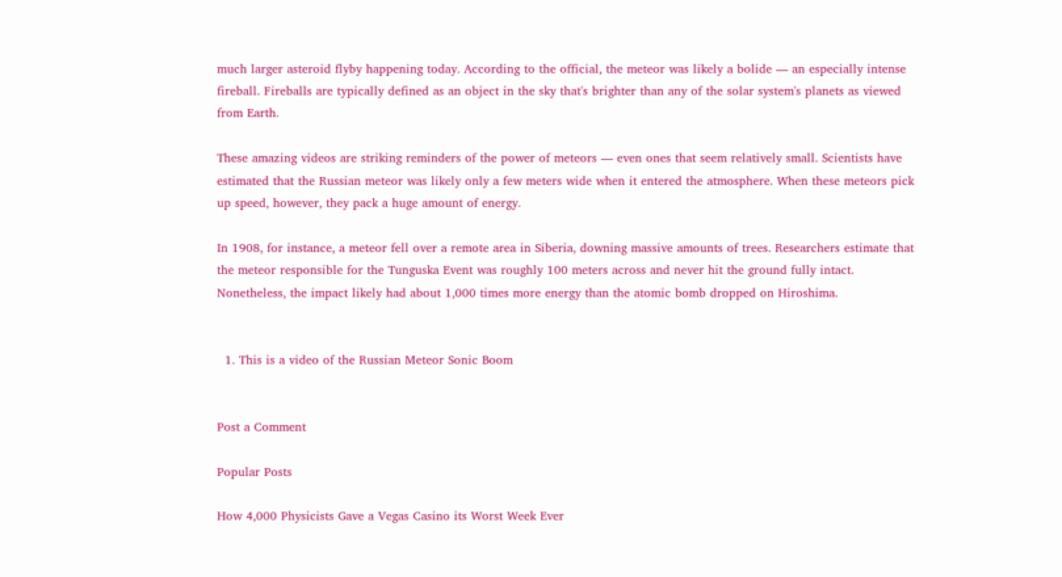much larger asteroid flyby happening today. According to the official, the meteor was likely a bolide — an especially intense fireball. Fireballs are typically defined as an object in the sky that's brighter than any of the solar system's planets as viewed from Earth.

These amazing videos are striking reminders of the power of meteors — even ones that seem relatively small. Scientists have estimated that the Russian meteor was likely only a few meters wide when it entered the atmosphere. When these meteors pick up speed, however, they pack a huge amount of energy.

In 1908, for instance, a meteor fell over a remote area in Siberia, downing massive amounts of trees. Researchers estimate that the meteor responsible for the Tunguska Event was roughly 100 meters across and never hit the ground fully intact. Nonetheless, the impact likely had about 1,000 times more energy than the atomic bomb dropped on Hiroshima.


  1. This is a video of the Russian Meteor Sonic Boom


Post a Comment

Popular Posts

How 4,000 Physicists Gave a Vegas Casino its Worst Week Ever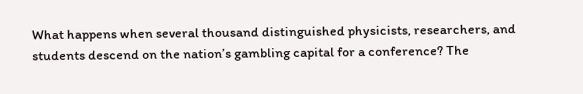What happens when several thousand distinguished physicists, researchers, and students descend on the nation’s gambling capital for a conference? The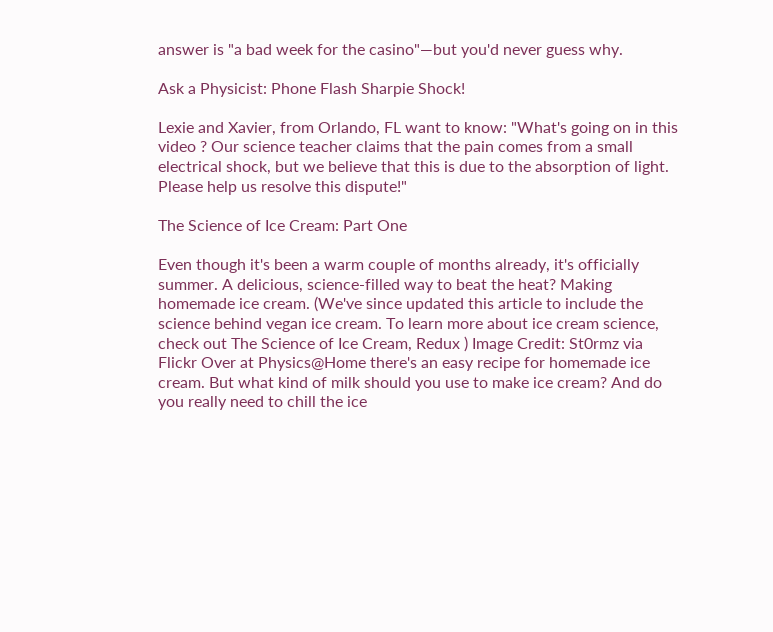answer is "a bad week for the casino"—but you'd never guess why.

Ask a Physicist: Phone Flash Sharpie Shock!

Lexie and Xavier, from Orlando, FL want to know: "What's going on in this video ? Our science teacher claims that the pain comes from a small electrical shock, but we believe that this is due to the absorption of light. Please help us resolve this dispute!"

The Science of Ice Cream: Part One

Even though it's been a warm couple of months already, it's officially summer. A delicious, science-filled way to beat the heat? Making homemade ice cream. (We've since updated this article to include the science behind vegan ice cream. To learn more about ice cream science, check out The Science of Ice Cream, Redux ) Image Credit: St0rmz via Flickr Over at Physics@Home there's an easy recipe for homemade ice cream. But what kind of milk should you use to make ice cream? And do you really need to chill the ice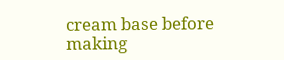cream base before making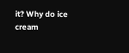it? Why do ice cream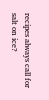recipes always call for salt on ice?